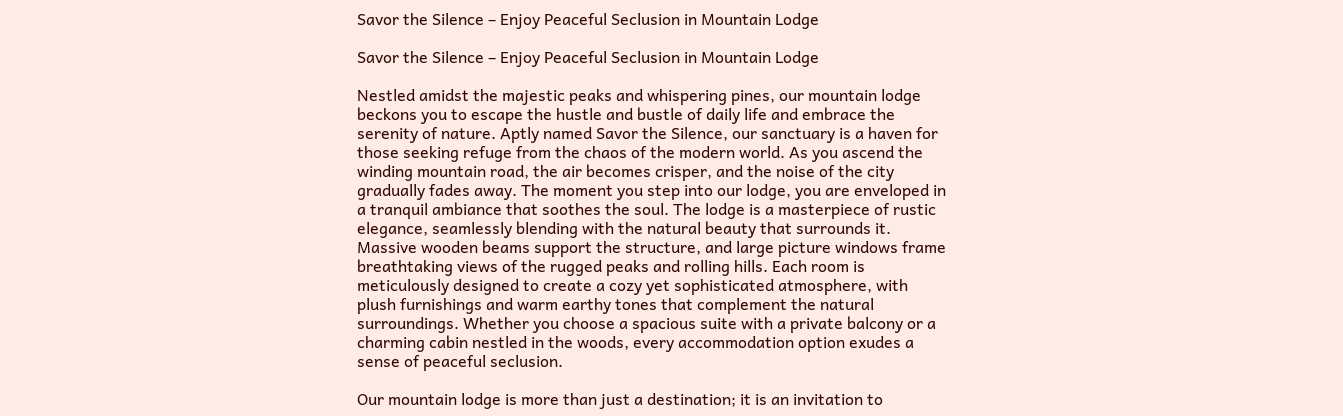Savor the Silence – Enjoy Peaceful Seclusion in Mountain Lodge

Savor the Silence – Enjoy Peaceful Seclusion in Mountain Lodge

Nestled amidst the majestic peaks and whispering pines, our mountain lodge beckons you to escape the hustle and bustle of daily life and embrace the serenity of nature. Aptly named Savor the Silence, our sanctuary is a haven for those seeking refuge from the chaos of the modern world. As you ascend the winding mountain road, the air becomes crisper, and the noise of the city gradually fades away. The moment you step into our lodge, you are enveloped in a tranquil ambiance that soothes the soul. The lodge is a masterpiece of rustic elegance, seamlessly blending with the natural beauty that surrounds it. Massive wooden beams support the structure, and large picture windows frame breathtaking views of the rugged peaks and rolling hills. Each room is meticulously designed to create a cozy yet sophisticated atmosphere, with plush furnishings and warm earthy tones that complement the natural surroundings. Whether you choose a spacious suite with a private balcony or a charming cabin nestled in the woods, every accommodation option exudes a sense of peaceful seclusion.

Our mountain lodge is more than just a destination; it is an invitation to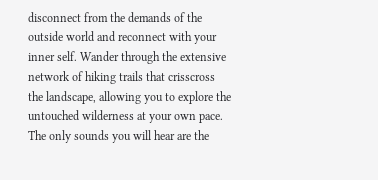disconnect from the demands of the outside world and reconnect with your inner self. Wander through the extensive network of hiking trails that crisscross the landscape, allowing you to explore the untouched wilderness at your own pace. The only sounds you will hear are the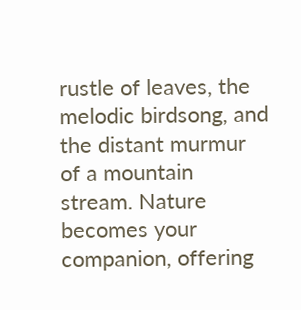rustle of leaves, the melodic birdsong, and the distant murmur of a mountain stream. Nature becomes your companion, offering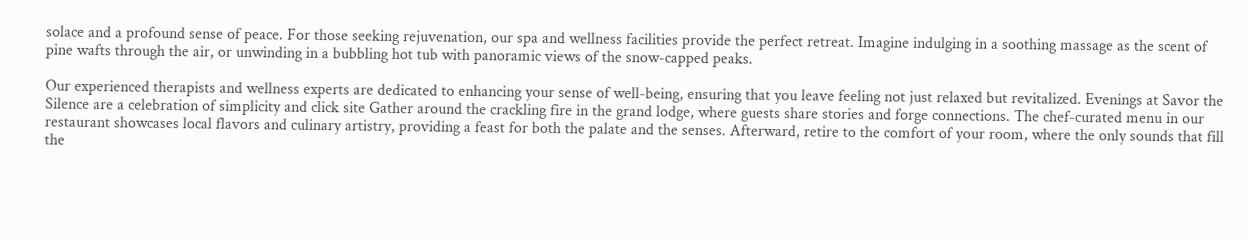solace and a profound sense of peace. For those seeking rejuvenation, our spa and wellness facilities provide the perfect retreat. Imagine indulging in a soothing massage as the scent of pine wafts through the air, or unwinding in a bubbling hot tub with panoramic views of the snow-capped peaks.

Our experienced therapists and wellness experts are dedicated to enhancing your sense of well-being, ensuring that you leave feeling not just relaxed but revitalized. Evenings at Savor the Silence are a celebration of simplicity and click site Gather around the crackling fire in the grand lodge, where guests share stories and forge connections. The chef-curated menu in our restaurant showcases local flavors and culinary artistry, providing a feast for both the palate and the senses. Afterward, retire to the comfort of your room, where the only sounds that fill the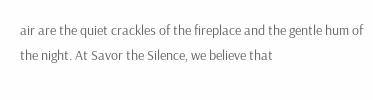air are the quiet crackles of the fireplace and the gentle hum of the night. At Savor the Silence, we believe that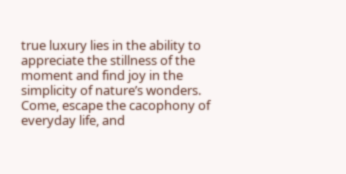true luxury lies in the ability to appreciate the stillness of the moment and find joy in the simplicity of nature’s wonders. Come, escape the cacophony of everyday life, and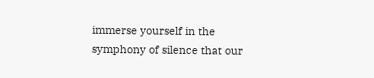immerse yourself in the symphony of silence that our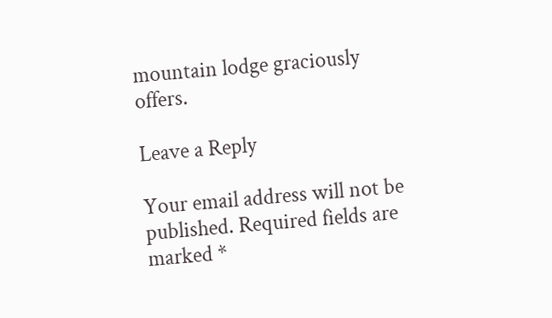mountain lodge graciously offers.

Leave a Reply

Your email address will not be published. Required fields are marked *